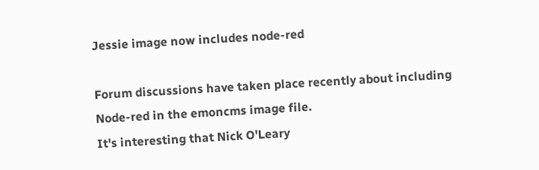Jessie image now includes node-red

Forum discussions have taken place recently about including Node-red in the emoncms image file.
It's interesting that Nick O'Leary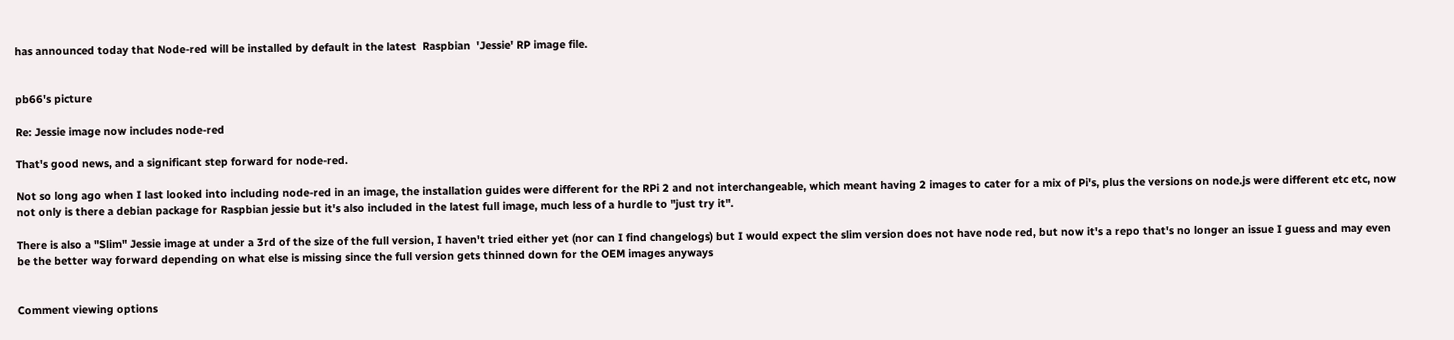has announced today that Node-red will be installed by default in the latest  Raspbian  'Jessie' RP image file.


pb66's picture

Re: Jessie image now includes node-red

That's good news, and a significant step forward for node-red.

Not so long ago when I last looked into including node-red in an image, the installation guides were different for the RPi 2 and not interchangeable, which meant having 2 images to cater for a mix of Pi's, plus the versions on node.js were different etc etc, now not only is there a debian package for Raspbian jessie but it's also included in the latest full image, much less of a hurdle to "just try it".

There is also a "Slim" Jessie image at under a 3rd of the size of the full version, I haven't tried either yet (nor can I find changelogs) but I would expect the slim version does not have node red, but now it's a repo that's no longer an issue I guess and may even be the better way forward depending on what else is missing since the full version gets thinned down for the OEM images anyways


Comment viewing options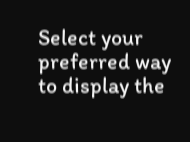Select your preferred way to display the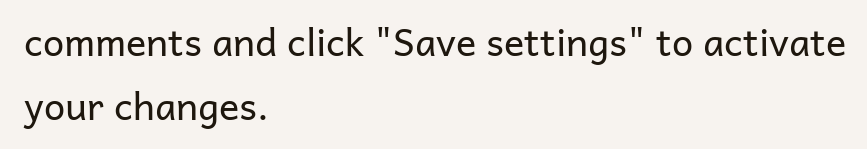comments and click "Save settings" to activate your changes.